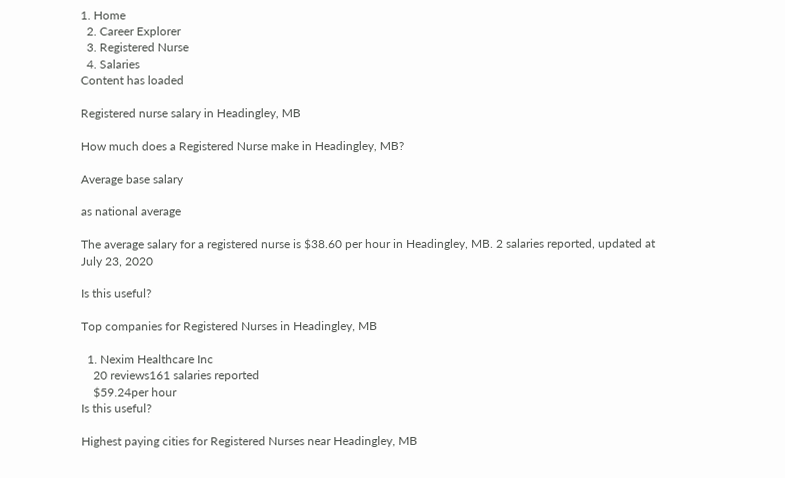1. Home
  2. Career Explorer
  3. Registered Nurse
  4. Salaries
Content has loaded

Registered nurse salary in Headingley, MB

How much does a Registered Nurse make in Headingley, MB?

Average base salary

as national average

The average salary for a registered nurse is $38.60 per hour in Headingley, MB. 2 salaries reported, updated at July 23, 2020

Is this useful?

Top companies for Registered Nurses in Headingley, MB

  1. Nexim Healthcare Inc
    20 reviews161 salaries reported
    $59.24per hour
Is this useful?

Highest paying cities for Registered Nurses near Headingley, MB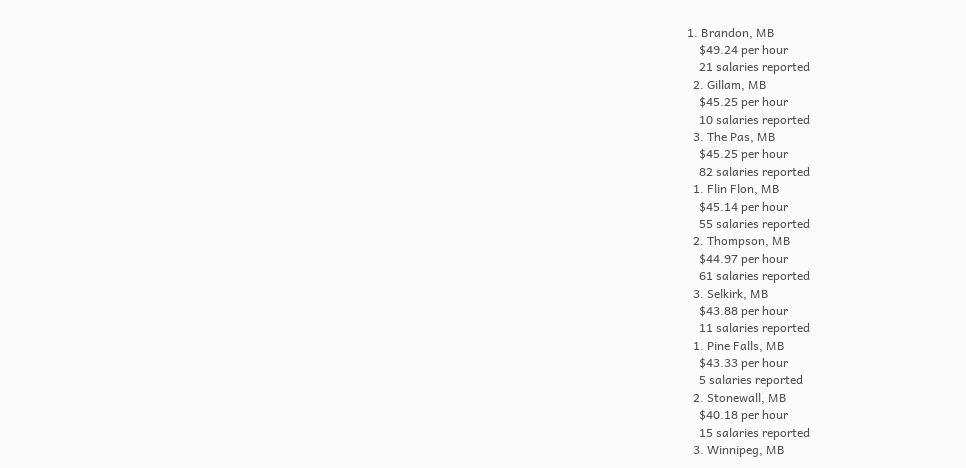1. Brandon, MB
    $49.24 per hour
    21 salaries reported
  2. Gillam, MB
    $45.25 per hour
    10 salaries reported
  3. The Pas, MB
    $45.25 per hour
    82 salaries reported
  1. Flin Flon, MB
    $45.14 per hour
    55 salaries reported
  2. Thompson, MB
    $44.97 per hour
    61 salaries reported
  3. Selkirk, MB
    $43.88 per hour
    11 salaries reported
  1. Pine Falls, MB
    $43.33 per hour
    5 salaries reported
  2. Stonewall, MB
    $40.18 per hour
    15 salaries reported
  3. Winnipeg, MB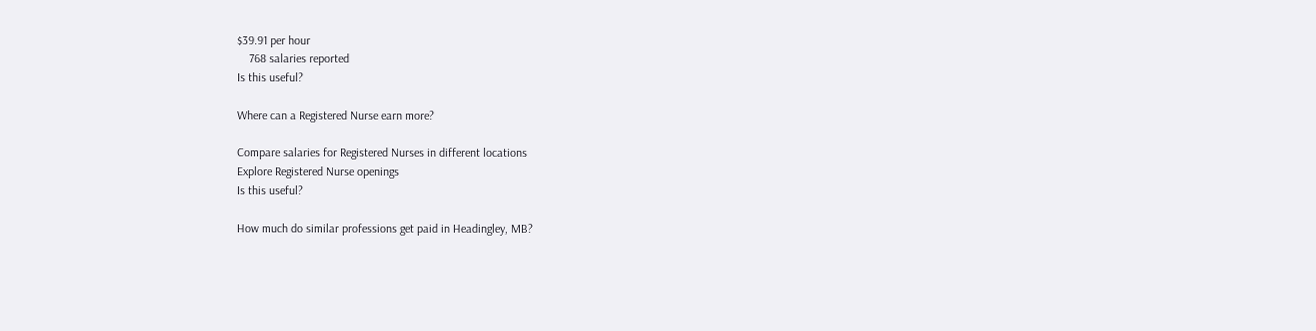$39.91 per hour
    768 salaries reported
Is this useful?

Where can a Registered Nurse earn more?

Compare salaries for Registered Nurses in different locations
Explore Registered Nurse openings
Is this useful?

How much do similar professions get paid in Headingley, MB?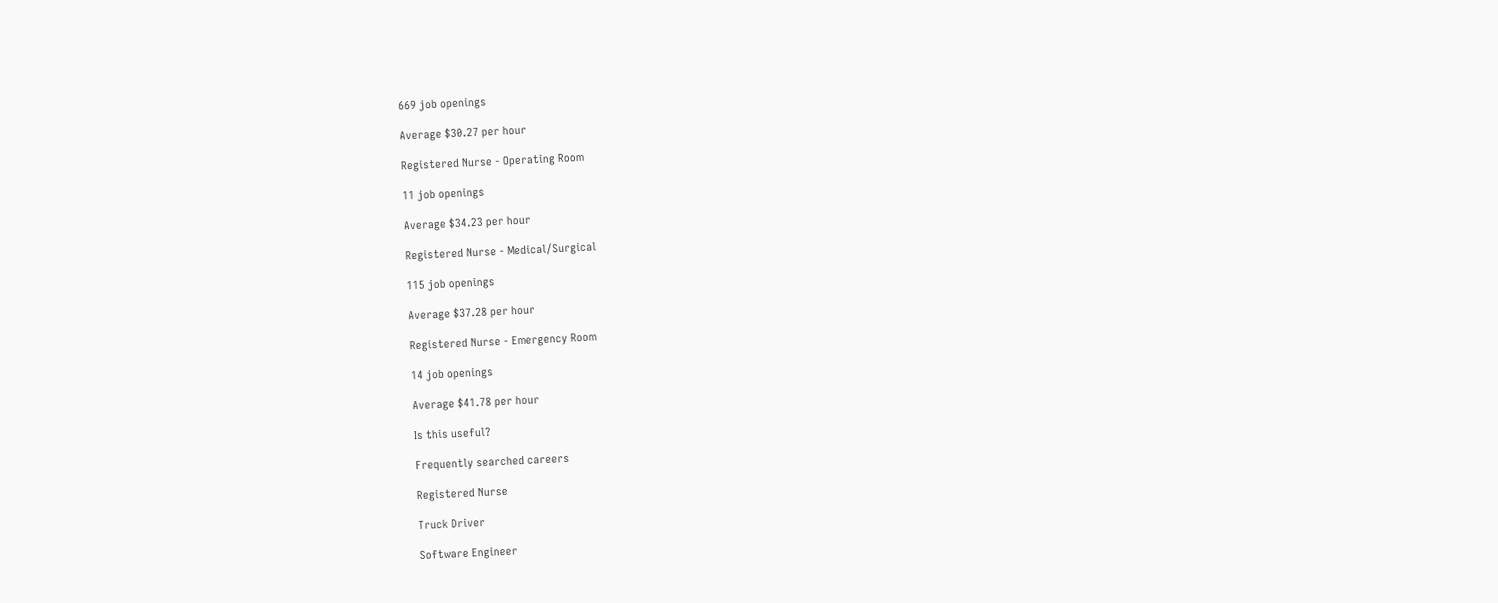669 job openings

Average $30.27 per hour

Registered Nurse - Operating Room

11 job openings

Average $34.23 per hour

Registered Nurse - Medical/Surgical

115 job openings

Average $37.28 per hour

Registered Nurse - Emergency Room

14 job openings

Average $41.78 per hour

Is this useful?

Frequently searched careers

Registered Nurse

Truck Driver

Software Engineer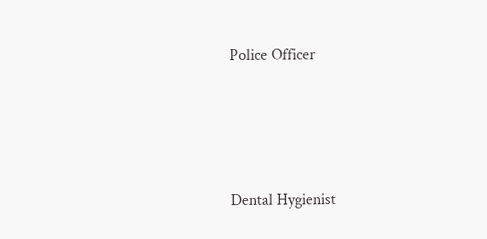Police Officer




Dental Hygienist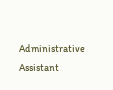Administrative Assistant